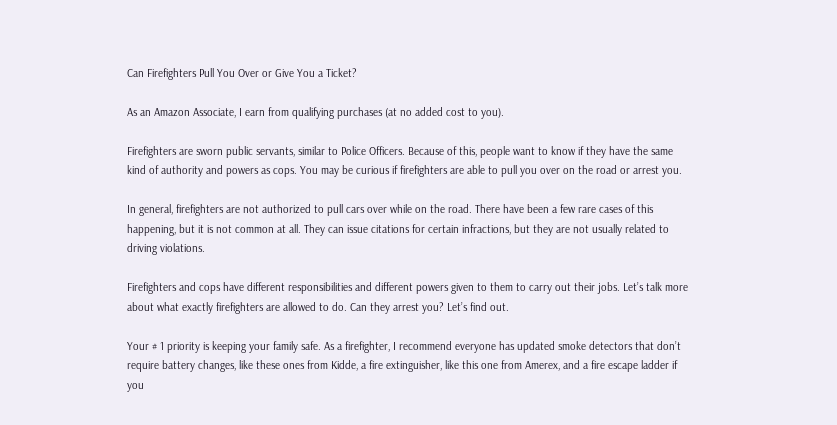Can Firefighters Pull You Over or Give You a Ticket?

As an Amazon Associate, I earn from qualifying purchases (at no added cost to you).

Firefighters are sworn public servants, similar to Police Officers. Because of this, people want to know if they have the same kind of authority and powers as cops. You may be curious if firefighters are able to pull you over on the road or arrest you.

In general, firefighters are not authorized to pull cars over while on the road. There have been a few rare cases of this happening, but it is not common at all. They can issue citations for certain infractions, but they are not usually related to driving violations.

Firefighters and cops have different responsibilities and different powers given to them to carry out their jobs. Let’s talk more about what exactly firefighters are allowed to do. Can they arrest you? Let’s find out.

Your # 1 priority is keeping your family safe. As a firefighter, I recommend everyone has updated smoke detectors that don’t require battery changes, like these ones from Kidde, a fire extinguisher, like this one from Amerex, and a fire escape ladder if you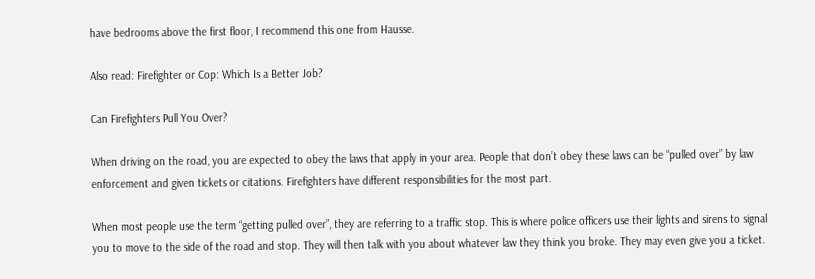have bedrooms above the first floor, I recommend this one from Hausse.

Also read: Firefighter or Cop: Which Is a Better Job?

Can Firefighters Pull You Over?

When driving on the road, you are expected to obey the laws that apply in your area. People that don’t obey these laws can be “pulled over” by law enforcement and given tickets or citations. Firefighters have different responsibilities for the most part.

When most people use the term “getting pulled over”, they are referring to a traffic stop. This is where police officers use their lights and sirens to signal you to move to the side of the road and stop. They will then talk with you about whatever law they think you broke. They may even give you a ticket.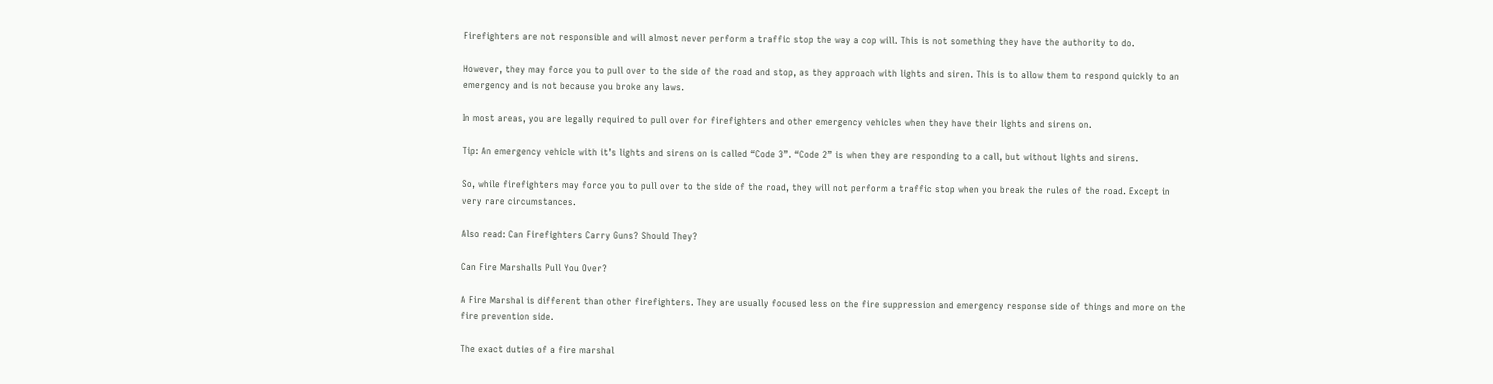Firefighters are not responsible and will almost never perform a traffic stop the way a cop will. This is not something they have the authority to do.

However, they may force you to pull over to the side of the road and stop, as they approach with lights and siren. This is to allow them to respond quickly to an emergency and is not because you broke any laws.

In most areas, you are legally required to pull over for firefighters and other emergency vehicles when they have their lights and sirens on.

Tip: An emergency vehicle with it’s lights and sirens on is called “Code 3”. “Code 2” is when they are responding to a call, but without lights and sirens.

So, while firefighters may force you to pull over to the side of the road, they will not perform a traffic stop when you break the rules of the road. Except in very rare circumstances.

Also read: Can Firefighters Carry Guns? Should They?

Can Fire Marshalls Pull You Over?

A Fire Marshal is different than other firefighters. They are usually focused less on the fire suppression and emergency response side of things and more on the fire prevention side.

The exact duties of a fire marshal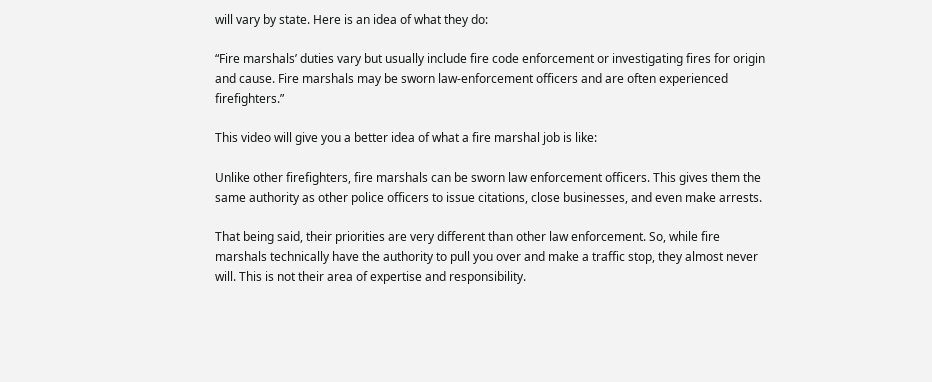will vary by state. Here is an idea of what they do:

“Fire marshals’ duties vary but usually include fire code enforcement or investigating fires for origin and cause. Fire marshals may be sworn law-enforcement officers and are often experienced firefighters.”

This video will give you a better idea of what a fire marshal job is like:

Unlike other firefighters, fire marshals can be sworn law enforcement officers. This gives them the same authority as other police officers to issue citations, close businesses, and even make arrests.

That being said, their priorities are very different than other law enforcement. So, while fire marshals technically have the authority to pull you over and make a traffic stop, they almost never will. This is not their area of expertise and responsibility.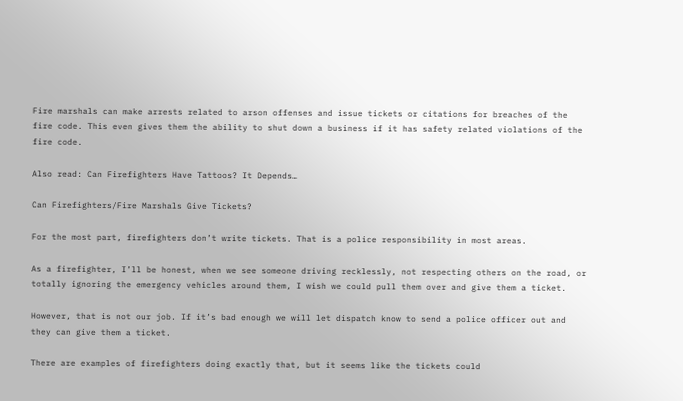Fire marshals can make arrests related to arson offenses and issue tickets or citations for breaches of the fire code. This even gives them the ability to shut down a business if it has safety related violations of the fire code.

Also read: Can Firefighters Have Tattoos? It Depends…

Can Firefighters/Fire Marshals Give Tickets?

For the most part, firefighters don’t write tickets. That is a police responsibility in most areas.

As a firefighter, I’ll be honest, when we see someone driving recklessly, not respecting others on the road, or totally ignoring the emergency vehicles around them, I wish we could pull them over and give them a ticket.

However, that is not our job. If it’s bad enough we will let dispatch know to send a police officer out and they can give them a ticket.

There are examples of firefighters doing exactly that, but it seems like the tickets could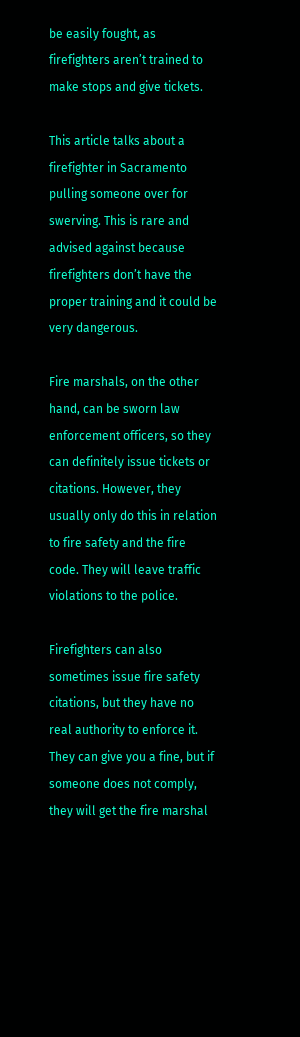be easily fought, as firefighters aren’t trained to make stops and give tickets.

This article talks about a firefighter in Sacramento pulling someone over for swerving. This is rare and advised against because firefighters don’t have the proper training and it could be very dangerous.

Fire marshals, on the other hand, can be sworn law enforcement officers, so they can definitely issue tickets or citations. However, they usually only do this in relation to fire safety and the fire code. They will leave traffic violations to the police.

Firefighters can also sometimes issue fire safety citations, but they have no real authority to enforce it. They can give you a fine, but if someone does not comply, they will get the fire marshal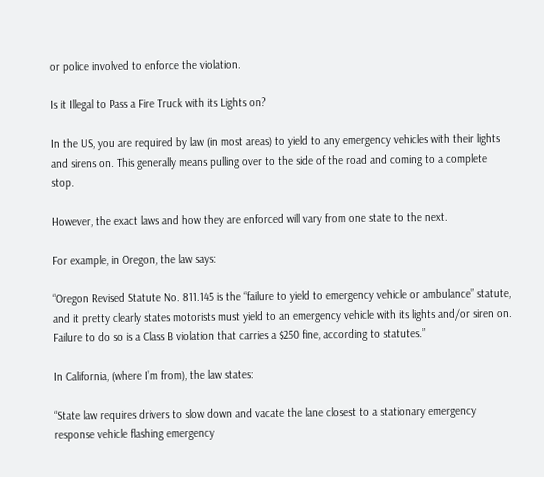or police involved to enforce the violation.

Is it Illegal to Pass a Fire Truck with its Lights on?

In the US, you are required by law (in most areas) to yield to any emergency vehicles with their lights and sirens on. This generally means pulling over to the side of the road and coming to a complete stop.

However, the exact laws and how they are enforced will vary from one state to the next.

For example, in Oregon, the law says:

“Oregon Revised Statute No. 811.145 is the “failure to yield to emergency vehicle or ambulance” statute, and it pretty clearly states motorists must yield to an emergency vehicle with its lights and/or siren on. Failure to do so is a Class B violation that carries a $250 fine, according to statutes.”

In California, (where I’m from), the law states:

“State law requires drivers to slow down and vacate the lane closest to a stationary emergency response vehicle flashing emergency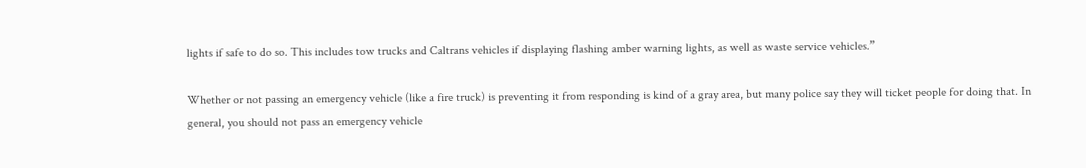lights if safe to do so. This includes tow trucks and Caltrans vehicles if displaying flashing amber warning lights, as well as waste service vehicles.”

Whether or not passing an emergency vehicle (like a fire truck) is preventing it from responding is kind of a gray area, but many police say they will ticket people for doing that. In general, you should not pass an emergency vehicle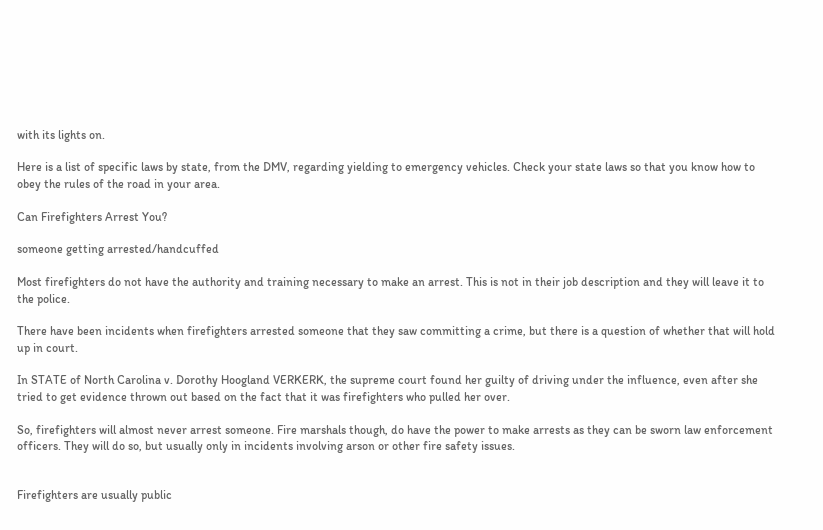with its lights on.

Here is a list of specific laws by state, from the DMV, regarding yielding to emergency vehicles. Check your state laws so that you know how to obey the rules of the road in your area.

Can Firefighters Arrest You?

someone getting arrested/handcuffed

Most firefighters do not have the authority and training necessary to make an arrest. This is not in their job description and they will leave it to the police.

There have been incidents when firefighters arrested someone that they saw committing a crime, but there is a question of whether that will hold up in court.

In STATE of North Carolina v. Dorothy Hoogland VERKERK, the supreme court found her guilty of driving under the influence, even after she tried to get evidence thrown out based on the fact that it was firefighters who pulled her over.

So, firefighters will almost never arrest someone. Fire marshals though, do have the power to make arrests as they can be sworn law enforcement officers. They will do so, but usually only in incidents involving arson or other fire safety issues.


Firefighters are usually public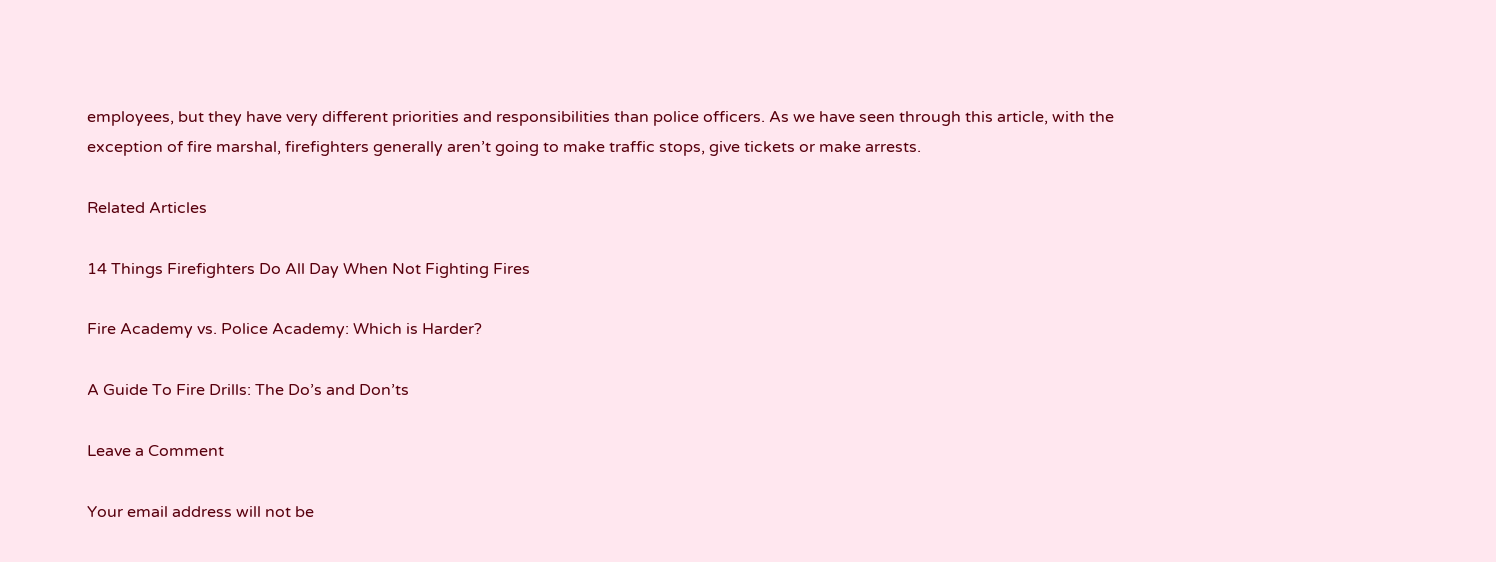employees, but they have very different priorities and responsibilities than police officers. As we have seen through this article, with the exception of fire marshal, firefighters generally aren’t going to make traffic stops, give tickets or make arrests.

Related Articles

14 Things Firefighters Do All Day When Not Fighting Fires

Fire Academy vs. Police Academy: Which is Harder?

A Guide To Fire Drills: The Do’s and Don’ts

Leave a Comment

Your email address will not be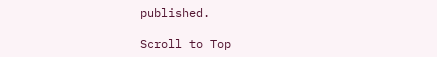published.

Scroll to Top